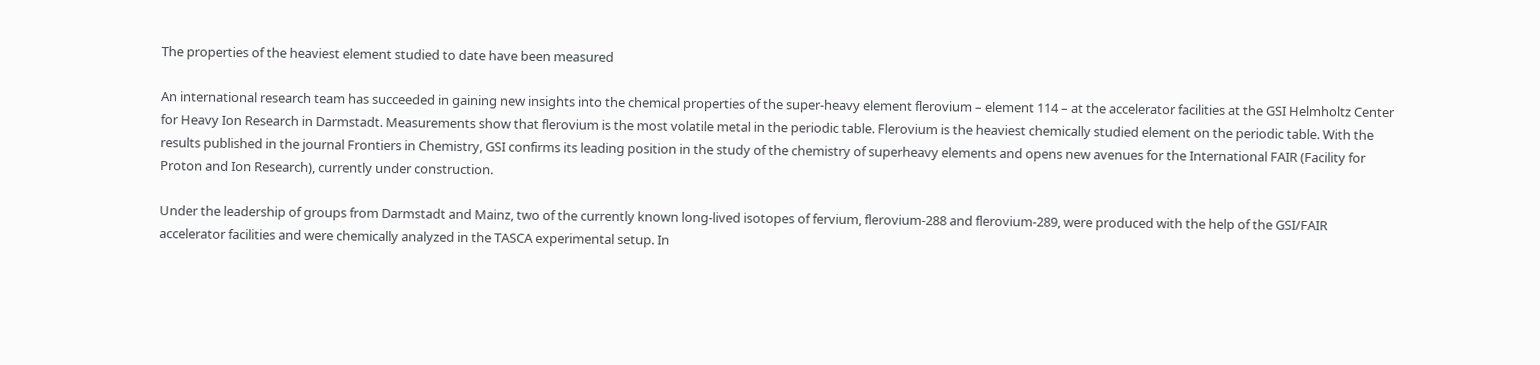The properties of the heaviest element studied to date have been measured

An international research team has succeeded in gaining new insights into the chemical properties of the super-heavy element flerovium – element 114 – at the accelerator facilities at the GSI Helmholtz Center for Heavy Ion Research in Darmstadt. Measurements show that flerovium is the most volatile metal in the periodic table. Flerovium is the heaviest chemically studied element on the periodic table. With the results published in the journal Frontiers in Chemistry, GSI confirms its leading position in the study of the chemistry of superheavy elements and opens new avenues for the International FAIR (Facility for Proton and Ion Research), currently under construction.

Under the leadership of groups from Darmstadt and Mainz, two of the currently known long-lived isotopes of fervium, flerovium-288 and flerovium-289, were produced with the help of the GSI/FAIR accelerator facilities and were chemically analyzed in the TASCA experimental setup. In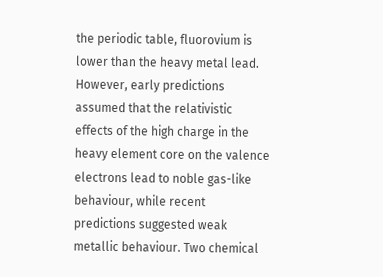the periodic table, fluorovium is lower than the heavy metal lead. However, early predictions assumed that the relativistic effects of the high charge in the heavy element core on the valence electrons lead to noble gas-like behaviour, while recent predictions suggested weak metallic behaviour. Two chemical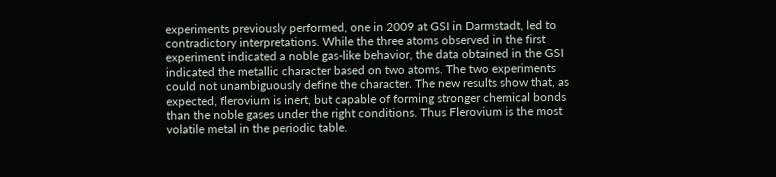experiments previously performed, one in 2009 at GSI in Darmstadt, led to contradictory interpretations. While the three atoms observed in the first experiment indicated a noble gas-like behavior, the data obtained in the GSI indicated the metallic character based on two atoms. The two experiments could not unambiguously define the character. The new results show that, as expected, flerovium is inert, but capable of forming stronger chemical bonds than the noble gases under the right conditions. Thus Flerovium is the most volatile metal in the periodic table.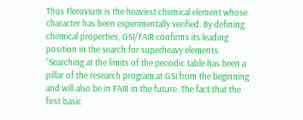Thus Flerovium is the heaviest chemical element whose character has been experimentally verified. By defining chemical properties, GSI/FAIR confirms its leading position in the search for superheavy elements. “Searching at the limits of the periodic table has been a pillar of the research program at GSI from the beginning and will also be in FAIR in the future. The fact that the first basic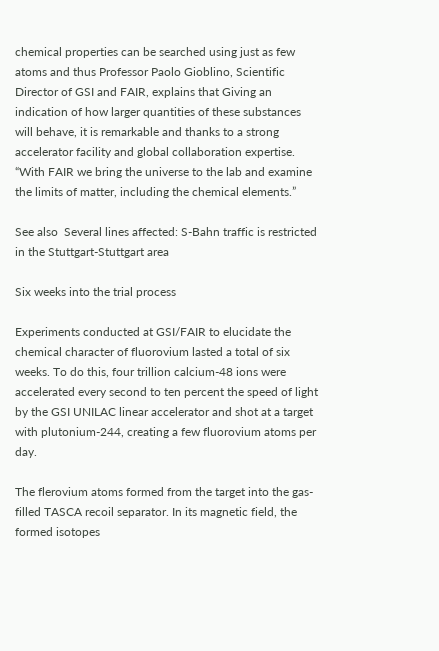chemical properties can be searched using just as few atoms and thus Professor Paolo Gioblino, Scientific Director of GSI and FAIR, explains that Giving an indication of how larger quantities of these substances will behave, it is remarkable and thanks to a strong accelerator facility and global collaboration expertise. “With FAIR we bring the universe to the lab and examine the limits of matter, including the chemical elements.”

See also  Several lines affected: S-Bahn traffic is restricted in the Stuttgart-Stuttgart area

Six weeks into the trial process

Experiments conducted at GSI/FAIR to elucidate the chemical character of fluorovium lasted a total of six weeks. To do this, four trillion calcium-48 ions were accelerated every second to ten percent the speed of light by the GSI UNILAC linear accelerator and shot at a target with plutonium-244, creating a few fluorovium atoms per day.

The flerovium atoms formed from the target into the gas-filled TASCA recoil separator. In its magnetic field, the formed isotopes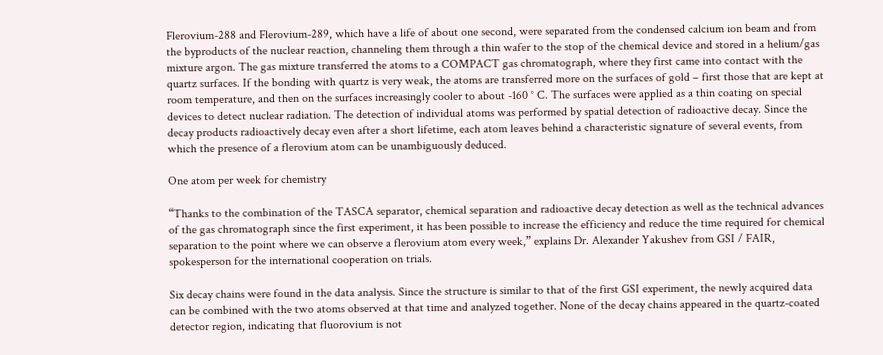Flerovium-288 and Flerovium-289, which have a life of about one second, were separated from the condensed calcium ion beam and from the byproducts of the nuclear reaction, channeling them through a thin wafer to the stop of the chemical device and stored in a helium/gas mixture argon. The gas mixture transferred the atoms to a COMPACT gas chromatograph, where they first came into contact with the quartz surfaces. If the bonding with quartz is very weak, the atoms are transferred more on the surfaces of gold – first those that are kept at room temperature, and then on the surfaces increasingly cooler to about -160 ° C. The surfaces were applied as a thin coating on special devices to detect nuclear radiation. The detection of individual atoms was performed by spatial detection of radioactive decay. Since the decay products radioactively decay even after a short lifetime, each atom leaves behind a characteristic signature of several events, from which the presence of a flerovium atom can be unambiguously deduced.

One atom per week for chemistry

“Thanks to the combination of the TASCA separator, chemical separation and radioactive decay detection as well as the technical advances of the gas chromatograph since the first experiment, it has been possible to increase the efficiency and reduce the time required for chemical separation to the point where we can observe a flerovium atom every week,” explains Dr. Alexander Yakushev from GSI / FAIR, spokesperson for the international cooperation on trials.

Six decay chains were found in the data analysis. Since the structure is similar to that of the first GSI experiment, the newly acquired data can be combined with the two atoms observed at that time and analyzed together. None of the decay chains appeared in the quartz-coated detector region, indicating that fluorovium is not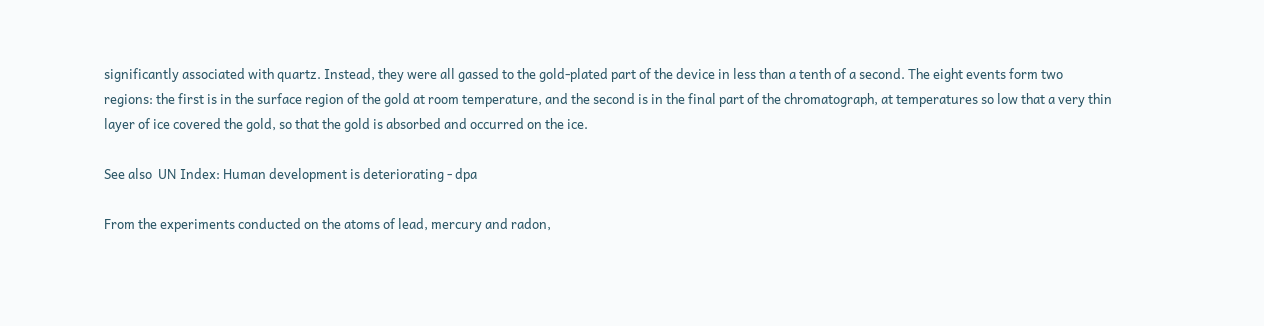significantly associated with quartz. Instead, they were all gassed to the gold-plated part of the device in less than a tenth of a second. The eight events form two regions: the first is in the surface region of the gold at room temperature, and the second is in the final part of the chromatograph, at temperatures so low that a very thin layer of ice covered the gold, so that the gold is absorbed and occurred on the ice.

See also  UN Index: Human development is deteriorating - dpa

From the experiments conducted on the atoms of lead, mercury and radon,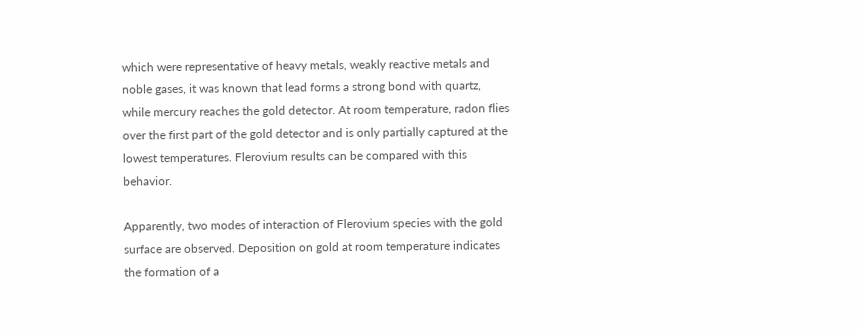which were representative of heavy metals, weakly reactive metals and noble gases, it was known that lead forms a strong bond with quartz, while mercury reaches the gold detector. At room temperature, radon flies over the first part of the gold detector and is only partially captured at the lowest temperatures. Flerovium results can be compared with this behavior.

Apparently, two modes of interaction of Flerovium species with the gold surface are observed. Deposition on gold at room temperature indicates the formation of a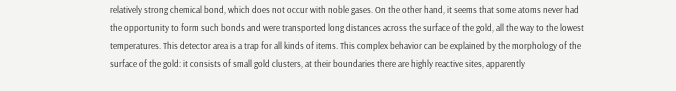relatively strong chemical bond, which does not occur with noble gases. On the other hand, it seems that some atoms never had the opportunity to form such bonds and were transported long distances across the surface of the gold, all the way to the lowest temperatures. This detector area is a trap for all kinds of items. This complex behavior can be explained by the morphology of the surface of the gold: it consists of small gold clusters, at their boundaries there are highly reactive sites, apparently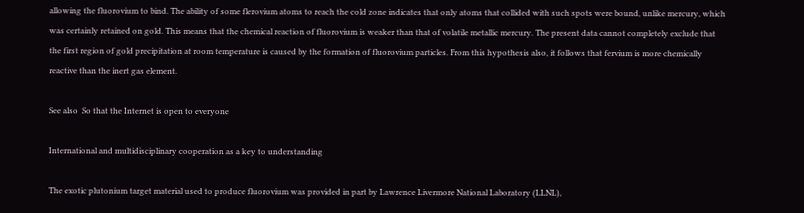allowing the fluorovium to bind. The ability of some flerovium atoms to reach the cold zone indicates that only atoms that collided with such spots were bound, unlike mercury, which was certainly retained on gold. This means that the chemical reaction of fluorovium is weaker than that of volatile metallic mercury. The present data cannot completely exclude that the first region of gold precipitation at room temperature is caused by the formation of fluorovium particles. From this hypothesis also, it follows that fervium is more chemically reactive than the inert gas element.

See also  So that the Internet is open to everyone

International and multidisciplinary cooperation as a key to understanding

The exotic plutonium target material used to produce fluorovium was provided in part by Lawrence Livermore National Laboratory (LLNL),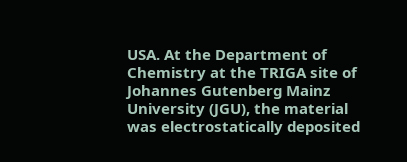USA. At the Department of Chemistry at the TRIGA site of Johannes Gutenberg Mainz University (JGU), the material was electrostatically deposited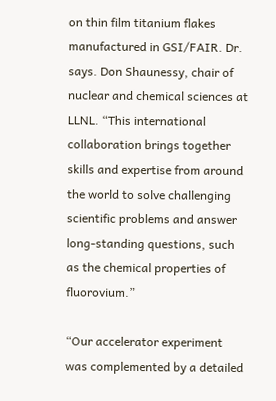on thin film titanium flakes manufactured in GSI/FAIR. Dr. says. Don Shaunessy, chair of nuclear and chemical sciences at LLNL. “This international collaboration brings together skills and expertise from around the world to solve challenging scientific problems and answer long-standing questions, such as the chemical properties of fluorovium.”

“Our accelerator experiment was complemented by a detailed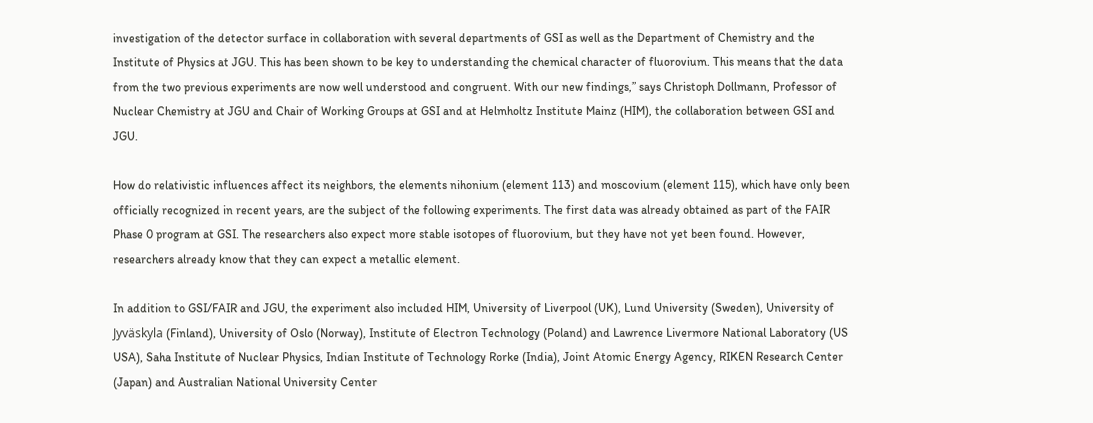investigation of the detector surface in collaboration with several departments of GSI as well as the Department of Chemistry and the Institute of Physics at JGU. This has been shown to be key to understanding the chemical character of fluorovium. This means that the data from the two previous experiments are now well understood and congruent. With our new findings,” says Christoph Dollmann, Professor of Nuclear Chemistry at JGU and Chair of Working Groups at GSI and at Helmholtz Institute Mainz (HIM), the collaboration between GSI and JGU.

How do relativistic influences affect its neighbors, the elements nihonium (element 113) and moscovium (element 115), which have only been officially recognized in recent years, are the subject of the following experiments. The first data was already obtained as part of the FAIR Phase 0 program at GSI. The researchers also expect more stable isotopes of fluorovium, but they have not yet been found. However, researchers already know that they can expect a metallic element.

In addition to GSI/FAIR and JGU, the experiment also included HIM, University of Liverpool (UK), Lund University (Sweden), University of Jyväskyla (Finland), University of Oslo (Norway), Institute of Electron Technology (Poland) and Lawrence Livermore National Laboratory (US USA), Saha Institute of Nuclear Physics, Indian Institute of Technology Rorke (India), Joint Atomic Energy Agency, RIKEN Research Center (Japan) and Australian National University Center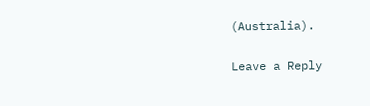(Australia).

Leave a Reply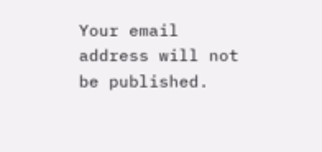Your email address will not be published.